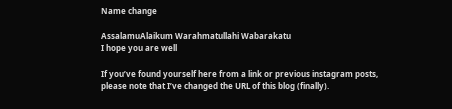Name change

AssalamuAlaikum Warahmatullahi Wabarakatu
I hope you are well

If you’ve found yourself here from a link or previous instagram posts, please note that I’ve changed the URL of this blog (finally).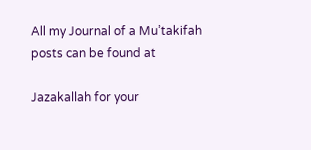All my Journal of a Mu’takifah posts can be found at

Jazakallah for your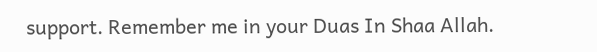support. Remember me in your Duas In Shaa Allah.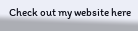Check out my website here